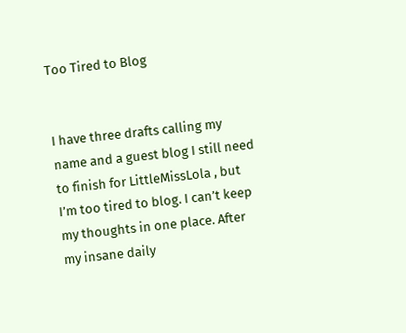Too Tired to Blog


I have three drafts calling my name and a guest blog I still need to finish for LittleMissLola , but I’m too tired to blog. I can’t keep my thoughts in one place. After my insane daily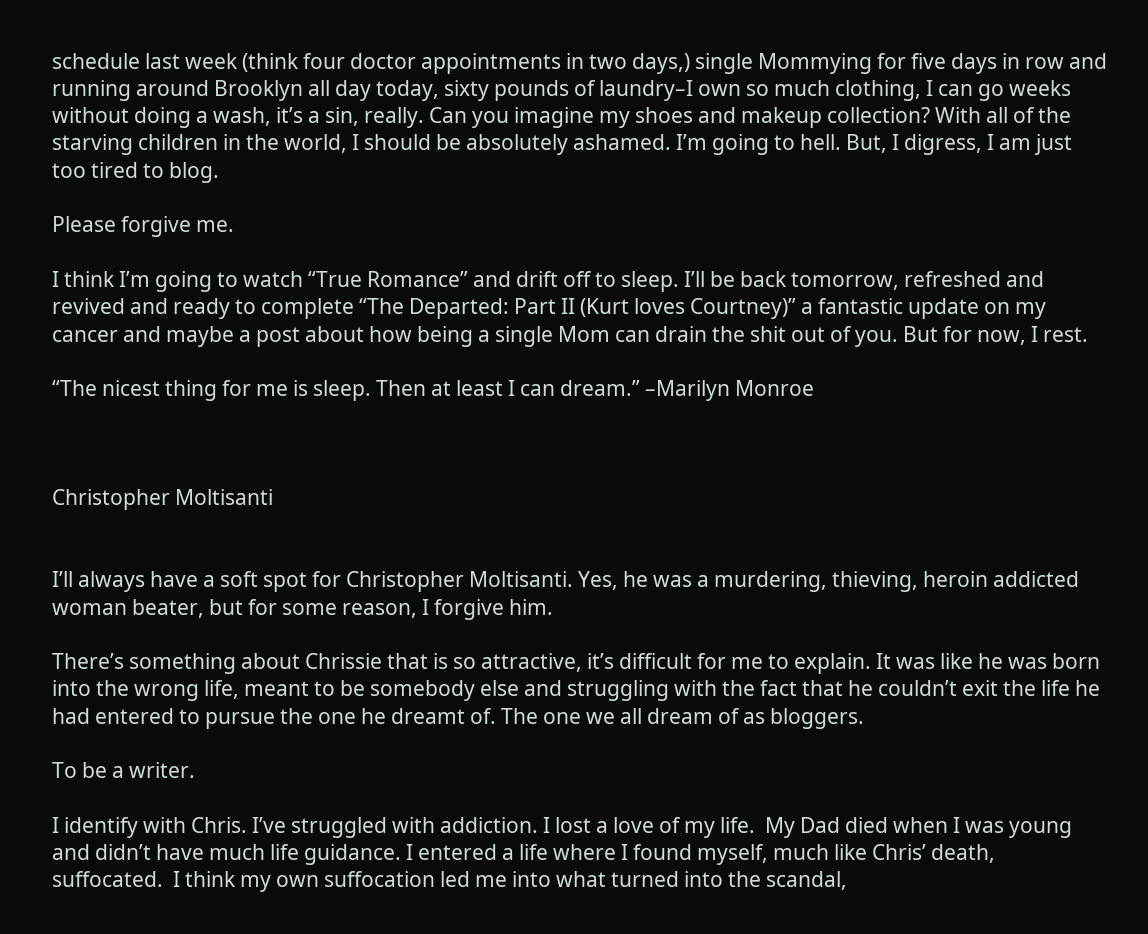schedule last week (think four doctor appointments in two days,) single Mommying for five days in row and running around Brooklyn all day today, sixty pounds of laundry–I own so much clothing, I can go weeks without doing a wash, it’s a sin, really. Can you imagine my shoes and makeup collection? With all of the starving children in the world, I should be absolutely ashamed. I’m going to hell. But, I digress, I am just too tired to blog.

Please forgive me.

I think I’m going to watch “True Romance” and drift off to sleep. I’ll be back tomorrow, refreshed and revived and ready to complete “The Departed: Part II (Kurt loves Courtney)” a fantastic update on my cancer and maybe a post about how being a single Mom can drain the shit out of you. But for now, I rest.

“The nicest thing for me is sleep. Then at least I can dream.” –Marilyn Monroe



Christopher Moltisanti


I’ll always have a soft spot for Christopher Moltisanti. Yes, he was a murdering, thieving, heroin addicted woman beater, but for some reason, I forgive him.

There’s something about Chrissie that is so attractive, it’s difficult for me to explain. It was like he was born into the wrong life, meant to be somebody else and struggling with the fact that he couldn’t exit the life he had entered to pursue the one he dreamt of. The one we all dream of as bloggers.

To be a writer.

I identify with Chris. I’ve struggled with addiction. I lost a love of my life.  My Dad died when I was young and didn’t have much life guidance. I entered a life where I found myself, much like Chris’ death, suffocated.  I think my own suffocation led me into what turned into the scandal,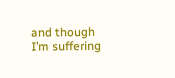and though I’m suffering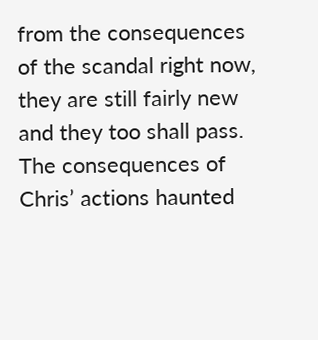from the consequences of the scandal right now, they are still fairly new and they too shall pass. The consequences of Chris’ actions haunted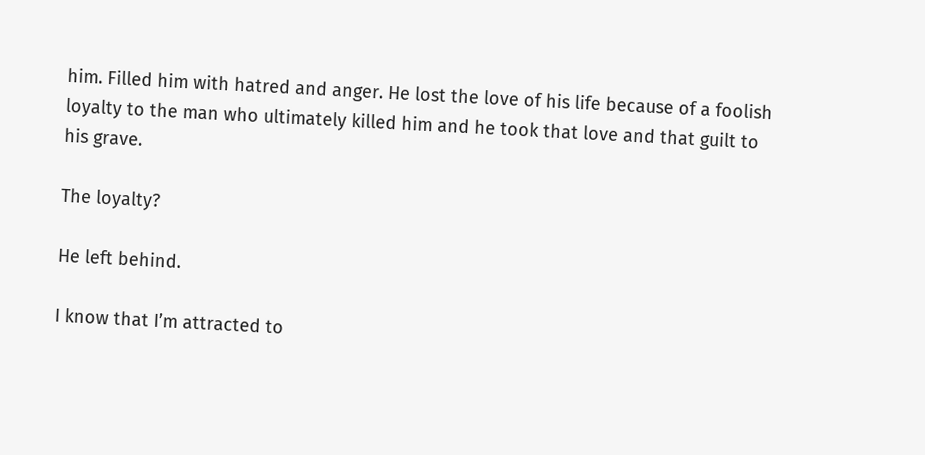him. Filled him with hatred and anger. He lost the love of his life because of a foolish loyalty to the man who ultimately killed him and he took that love and that guilt to his grave.

The loyalty?

He left behind.

I know that I’m attracted to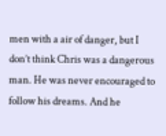men with a air of danger, but I don’t think Chris was a dangerous man. He was never encouraged to follow his dreams. And he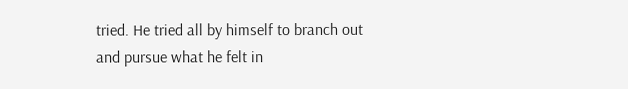tried. He tried all by himself to branch out and pursue what he felt in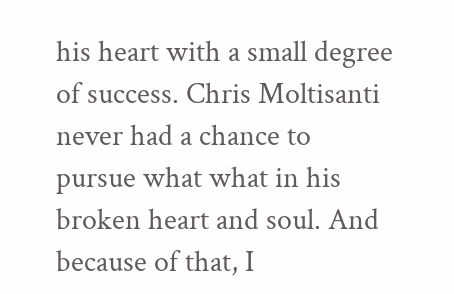his heart with a small degree of success. Chris Moltisanti never had a chance to pursue what what in his broken heart and soul. And because of that, I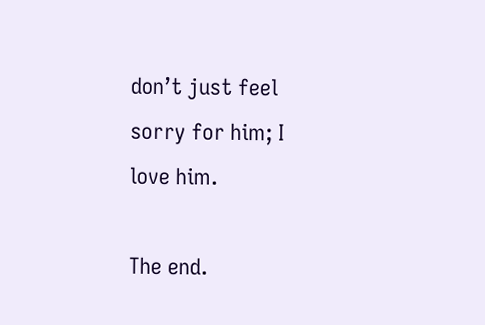don’t just feel sorry for him; I love him.

The end.